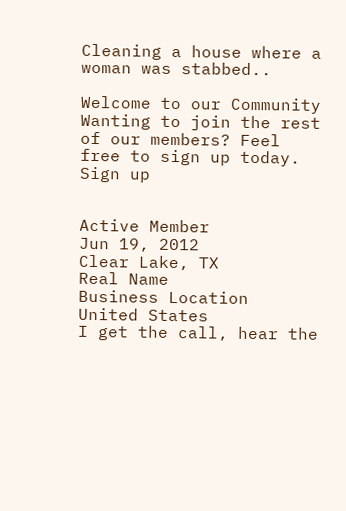Cleaning a house where a woman was stabbed..

Welcome to our Community
Wanting to join the rest of our members? Feel free to sign up today.
Sign up


Active Member
Jun 19, 2012
Clear Lake, TX
Real Name
Business Location
United States
I get the call, hear the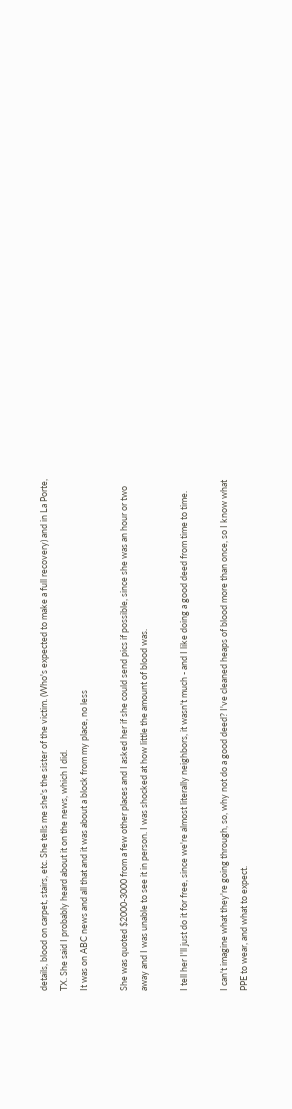details, blood on carpet, stairs, etc. She tells me she's the sister of the victim. (Who's expected to make a full recovery) and in La Porte, TX. She said I probably heard about it on the news, which I did.
It was on ABC news and all that and it was about a block from my place, no less

She was quoted $2000-3000 from a few other places and I asked her if she could send pics if possible, since she was an hour or two away and I was unable to see it in person. I was shocked at how little the amount of blood was.

I tell her I'll just do it for free, since we're almost literally neighbors, it wasn't much - and I like doing a good deed from time to time.

I can't imagine what they're going through, so, why not do a good deed? I've cleaned heaps of blood more than once, so I know what PPE to wear, and what to expect.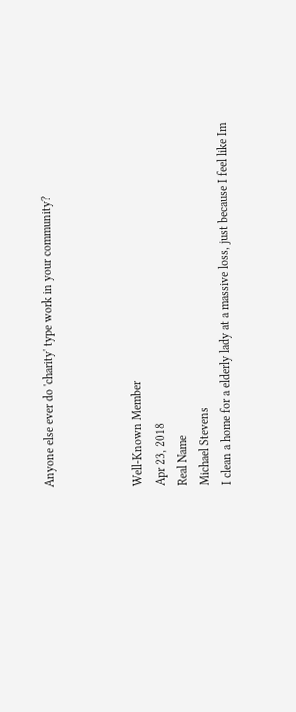Anyone else ever do 'charity' type work in your community?



Well-Known Member
Apr 23, 2018
Real Name
Michael Stevens
I clean a home for a elderly lady at a massive loss, just because I feel like Im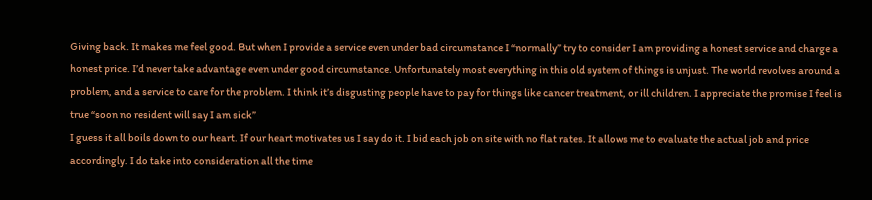Giving back. It makes me feel good. But when I provide a service even under bad circumstance I “normally” try to consider I am providing a honest service and charge a honest price. I’d never take advantage even under good circumstance. Unfortunately most everything in this old system of things is unjust. The world revolves around a problem, and a service to care for the problem. I think it’s disgusting people have to pay for things like cancer treatment, or ill children. I appreciate the promise I feel is true “soon no resident will say I am sick”
I guess it all boils down to our heart. If our heart motivates us I say do it. I bid each job on site with no flat rates. It allows me to evaluate the actual job and price accordingly. I do take into consideration all the time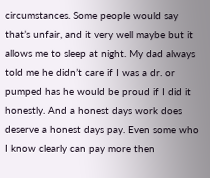circumstances. Some people would say that’s unfair, and it very well maybe but it allows me to sleep at night. My dad always told me he didn’t care if I was a dr. or pumped has he would be proud if I did it honestly. And a honest days work does deserve a honest days pay. Even some who I know clearly can pay more then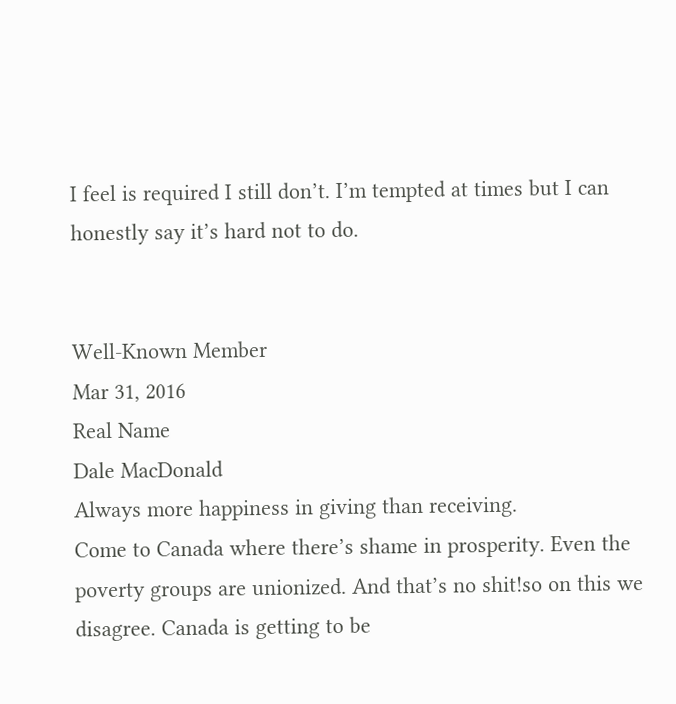I feel is required I still don’t. I’m tempted at times but I can honestly say it’s hard not to do.


Well-Known Member
Mar 31, 2016
Real Name
Dale MacDonald
Always more happiness in giving than receiving.
Come to Canada where there’s shame in prosperity. Even the poverty groups are unionized. And that’s no shit!so on this we disagree. Canada is getting to be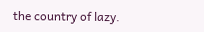the country of lazy.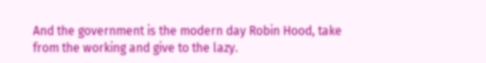And the government is the modern day Robin Hood, take from the working and give to the lazy.